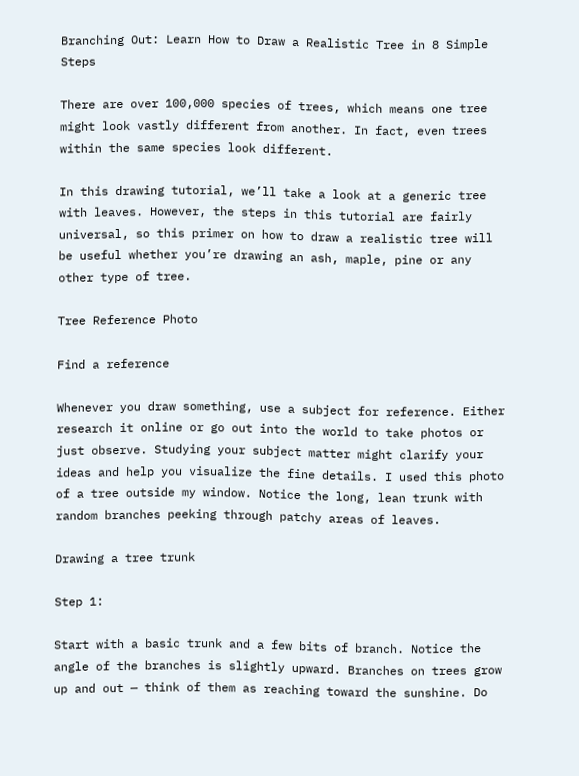Branching Out: Learn How to Draw a Realistic Tree in 8 Simple Steps

There are over 100,000 species of trees, which means one tree might look vastly different from another. In fact, even trees within the same species look different.

In this drawing tutorial, we’ll take a look at a generic tree with leaves. However, the steps in this tutorial are fairly universal, so this primer on how to draw a realistic tree will be useful whether you’re drawing an ash, maple, pine or any other type of tree.

Tree Reference Photo

Find a reference

Whenever you draw something, use a subject for reference. Either research it online or go out into the world to take photos or just observe. Studying your subject matter might clarify your ideas and help you visualize the fine details. I used this photo of a tree outside my window. Notice the long, lean trunk with random branches peeking through patchy areas of leaves.

Drawing a tree trunk

Step 1:

Start with a basic trunk and a few bits of branch. Notice the angle of the branches is slightly upward. Branches on trees grow up and out — think of them as reaching toward the sunshine. Do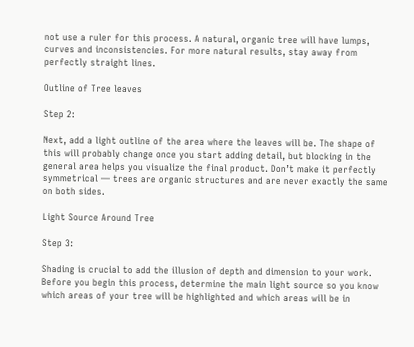not use a ruler for this process. A natural, organic tree will have lumps, curves and inconsistencies. For more natural results, stay away from perfectly straight lines.

Outline of Tree leaves

Step 2:

Next, add a light outline of the area where the leaves will be. The shape of this will probably change once you start adding detail, but blocking in the general area helps you visualize the final product. Don’t make it perfectly symmetrical — trees are organic structures and are never exactly the same on both sides.

Light Source Around Tree

Step 3:

Shading is crucial to add the illusion of depth and dimension to your work. Before you begin this process, determine the main light source so you know which areas of your tree will be highlighted and which areas will be in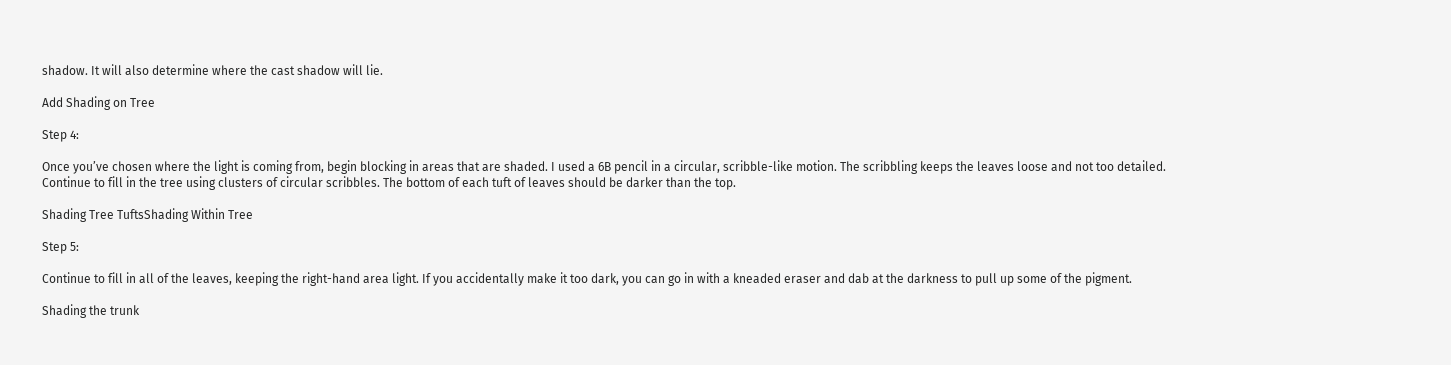shadow. It will also determine where the cast shadow will lie.

Add Shading on Tree

Step 4:

Once you’ve chosen where the light is coming from, begin blocking in areas that are shaded. I used a 6B pencil in a circular, scribble-like motion. The scribbling keeps the leaves loose and not too detailed. Continue to fill in the tree using clusters of circular scribbles. The bottom of each tuft of leaves should be darker than the top.

Shading Tree TuftsShading Within Tree

Step 5:

Continue to fill in all of the leaves, keeping the right-hand area light. If you accidentally make it too dark, you can go in with a kneaded eraser and dab at the darkness to pull up some of the pigment.

Shading the trunk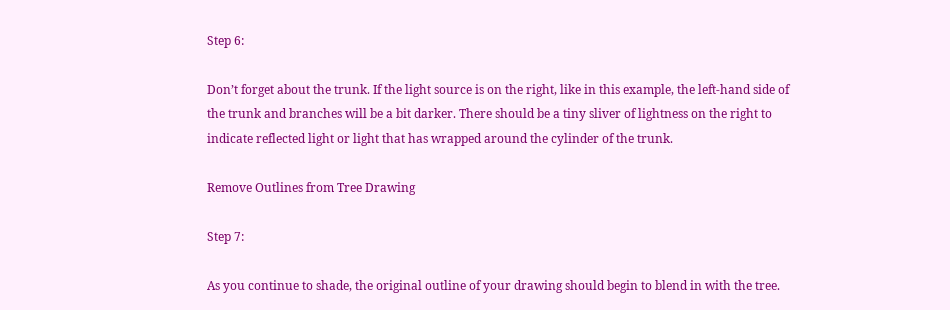Step 6:

Don’t forget about the trunk. If the light source is on the right, like in this example, the left-hand side of the trunk and branches will be a bit darker. There should be a tiny sliver of lightness on the right to indicate reflected light or light that has wrapped around the cylinder of the trunk.

Remove Outlines from Tree Drawing

Step 7:

As you continue to shade, the original outline of your drawing should begin to blend in with the tree.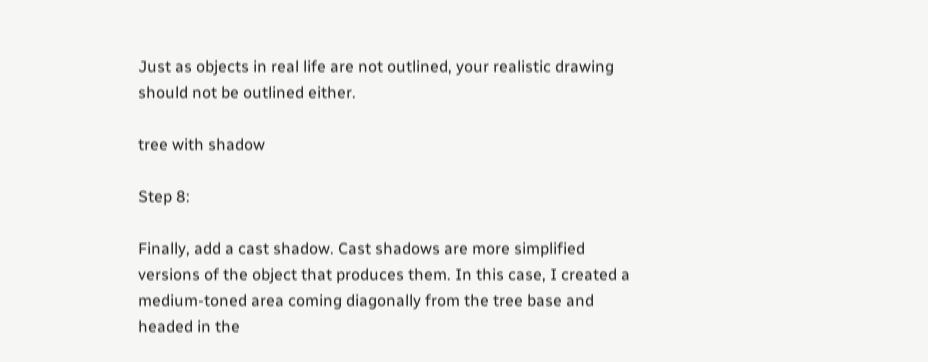Just as objects in real life are not outlined, your realistic drawing should not be outlined either.

tree with shadow

Step 8:

Finally, add a cast shadow. Cast shadows are more simplified versions of the object that produces them. In this case, I created a medium-toned area coming diagonally from the tree base and headed in the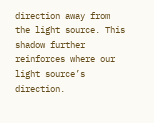direction away from the light source. This shadow further reinforces where our light source’s direction.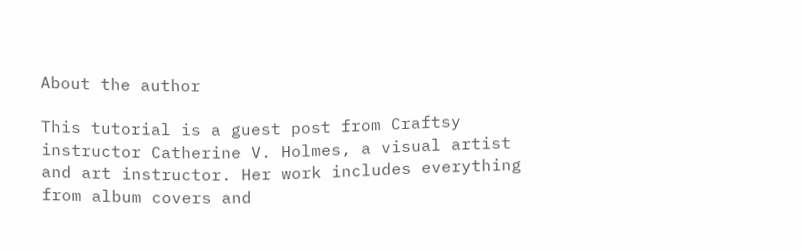About the author

This tutorial is a guest post from Craftsy instructor Catherine V. Holmes, a visual artist and art instructor. Her work includes everything from album covers and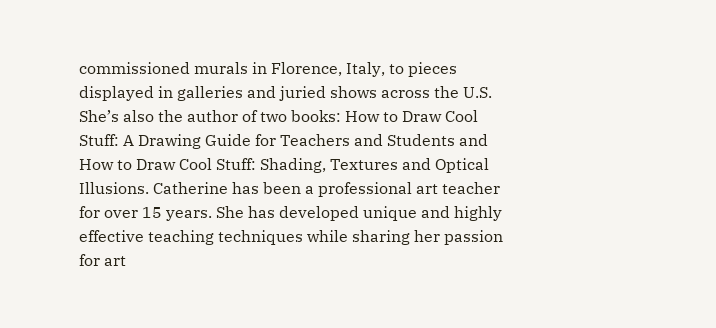commissioned murals in Florence, Italy, to pieces displayed in galleries and juried shows across the U.S. She’s also the author of two books: How to Draw Cool Stuff: A Drawing Guide for Teachers and Students and How to Draw Cool Stuff: Shading, Textures and Optical Illusions. Catherine has been a professional art teacher for over 15 years. She has developed unique and highly effective teaching techniques while sharing her passion for art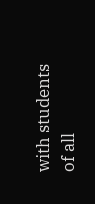with students of all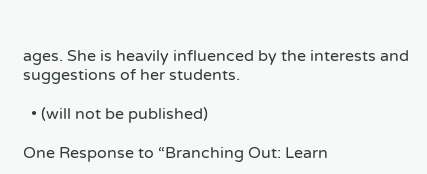ages. She is heavily influenced by the interests and suggestions of her students.

  • (will not be published)

One Response to “Branching Out: Learn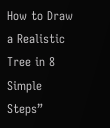How to Draw a Realistic Tree in 8 Simple Steps”